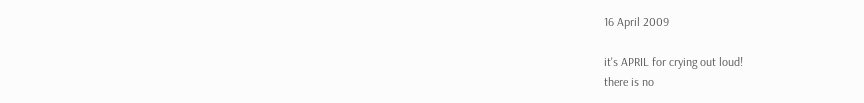16 April 2009

it's APRIL for crying out loud!
there is no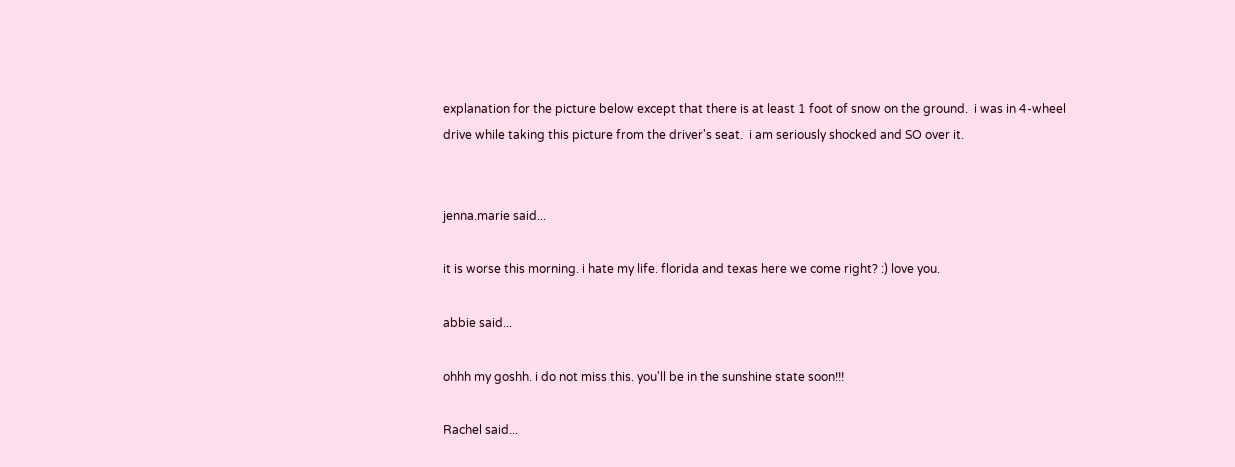explanation for the picture below except that there is at least 1 foot of snow on the ground.  i was in 4-wheel drive while taking this picture from the driver's seat.  i am seriously shocked and SO over it.


jenna.marie said...

it is worse this morning. i hate my life. florida and texas here we come right? :) love you.

abbie said...

ohhh my goshh. i do not miss this. you'll be in the sunshine state soon!!!

Rachel said...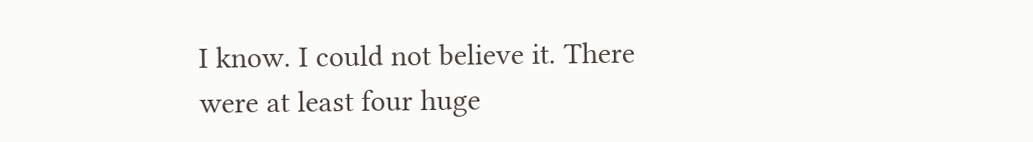I know. I could not believe it. There were at least four huge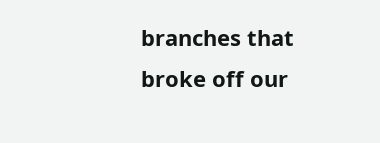branches that broke off our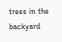trees in the backyard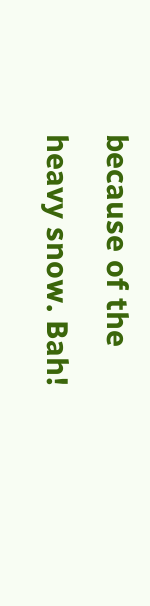because of the heavy snow. Bah!